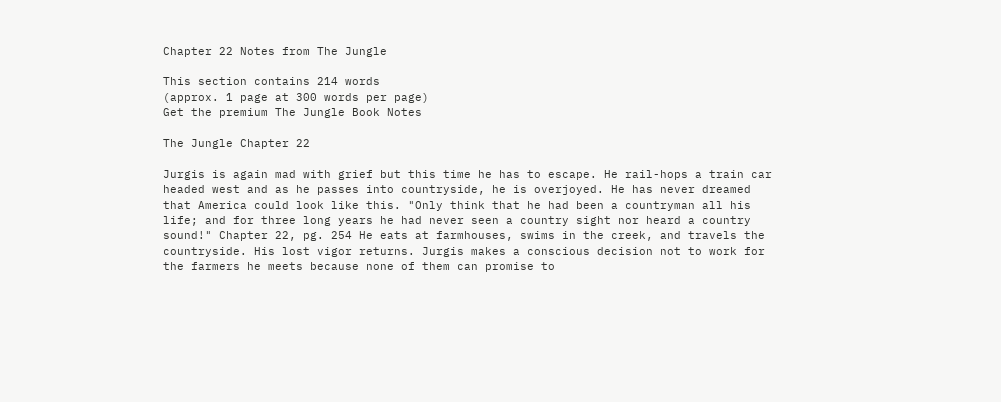Chapter 22 Notes from The Jungle

This section contains 214 words
(approx. 1 page at 300 words per page)
Get the premium The Jungle Book Notes

The Jungle Chapter 22

Jurgis is again mad with grief but this time he has to escape. He rail-hops a train car headed west and as he passes into countryside, he is overjoyed. He has never dreamed that America could look like this. "Only think that he had been a countryman all his life; and for three long years he had never seen a country sight nor heard a country sound!" Chapter 22, pg. 254 He eats at farmhouses, swims in the creek, and travels the countryside. His lost vigor returns. Jurgis makes a conscious decision not to work for the farmers he meets because none of them can promise to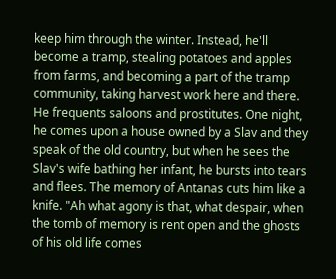keep him through the winter. Instead, he'll become a tramp, stealing potatoes and apples from farms, and becoming a part of the tramp community, taking harvest work here and there. He frequents saloons and prostitutes. One night, he comes upon a house owned by a Slav and they speak of the old country, but when he sees the Slav's wife bathing her infant, he bursts into tears and flees. The memory of Antanas cuts him like a knife. "Ah what agony is that, what despair, when the tomb of memory is rent open and the ghosts of his old life comes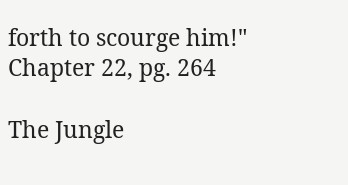forth to scourge him!" Chapter 22, pg. 264

The Jungle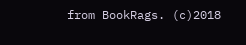from BookRags. (c)2018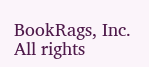BookRags, Inc. All rights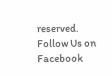reserved.
Follow Us on Facebook